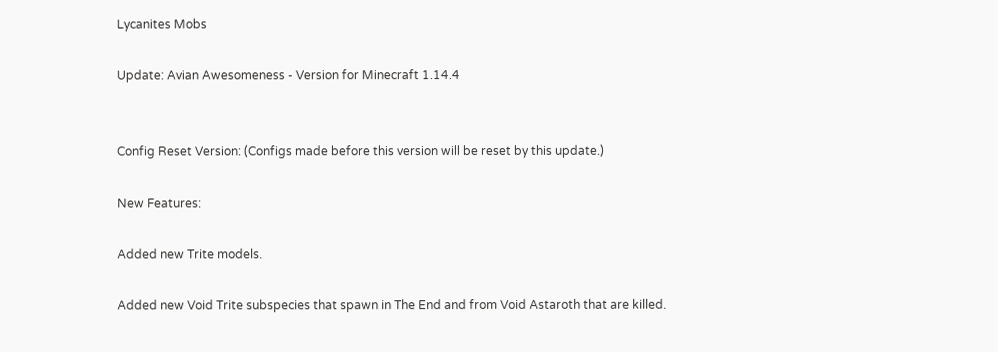Lycanites Mobs

Update: Avian Awesomeness - Version for Minecraft 1.14.4


Config Reset Version: (Configs made before this version will be reset by this update.)

New Features:

Added new Trite models.

Added new Void Trite subspecies that spawn in The End and from Void Astaroth that are killed.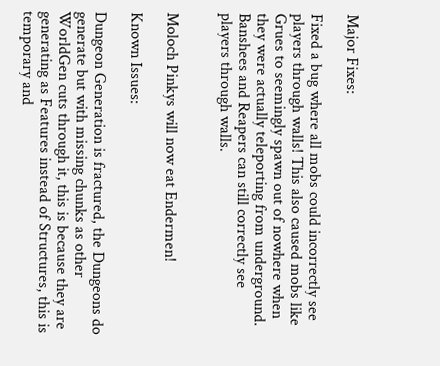Major Fixes:

Fixed a bug where all mobs could incorrectly see players through walls! This also caused mobs like Grues to seemingly spawn out of nowhere when they were actually teleporting from underground. Banshees and Reapers can still correctly see players through walls.


Moloch Pinkys will now eat Endermen!

Known Issues:

Dungeon Generation is fractured, the Dungeons do generate but with missing chunks as other WorldGen cuts through it, this is because they are generating as Features instead of Structures, this is temporary and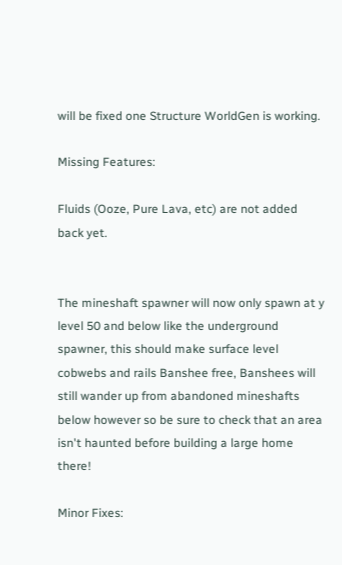will be fixed one Structure WorldGen is working.

Missing Features:

Fluids (Ooze, Pure Lava, etc) are not added back yet.


The mineshaft spawner will now only spawn at y level 50 and below like the underground spawner, this should make surface level cobwebs and rails Banshee free, Banshees will still wander up from abandoned mineshafts below however so be sure to check that an area isn't haunted before building a large home there!

Minor Fixes: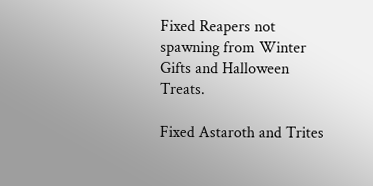Fixed Reapers not spawning from Winter Gifts and Halloween Treats.

Fixed Astaroth and Trites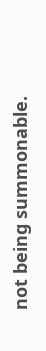not being summonable.